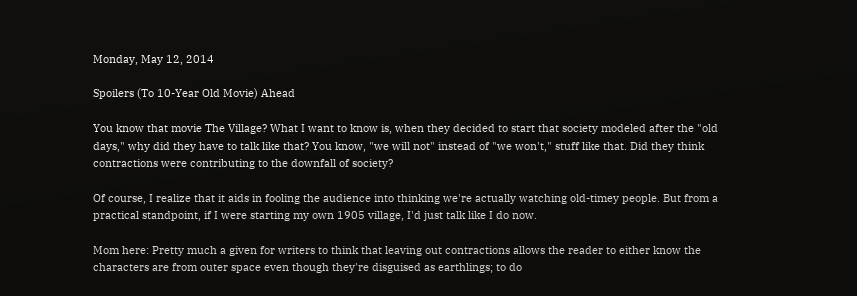Monday, May 12, 2014

Spoilers (To 10-Year Old Movie) Ahead

You know that movie The Village? What I want to know is, when they decided to start that society modeled after the "old days," why did they have to talk like that? You know, "we will not" instead of "we won't," stuff like that. Did they think contractions were contributing to the downfall of society?

Of course, I realize that it aids in fooling the audience into thinking we're actually watching old-timey people. But from a practical standpoint, if I were starting my own 1905 village, I'd just talk like I do now.

Mom here: Pretty much a given for writers to think that leaving out contractions allows the reader to either know the characters are from outer space even though they're disguised as earthlings; to do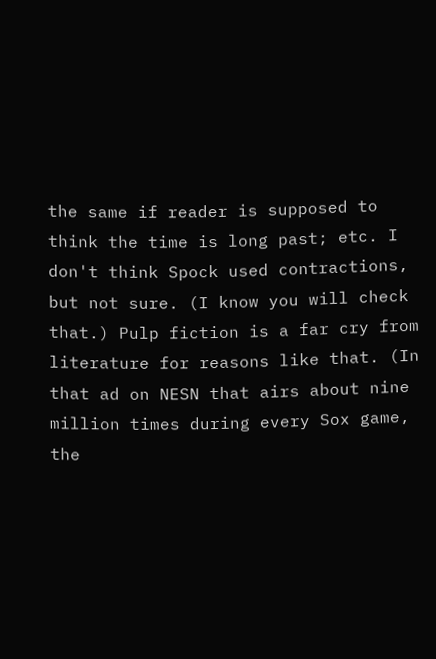the same if reader is supposed to think the time is long past; etc. I don't think Spock used contractions, but not sure. (I know you will check that.) Pulp fiction is a far cry from literature for reasons like that. (In that ad on NESN that airs about nine million times during every Sox game, the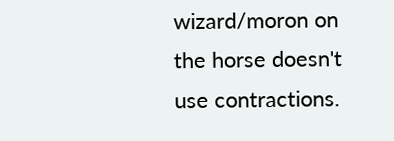wizard/moron on the horse doesn't use contractions.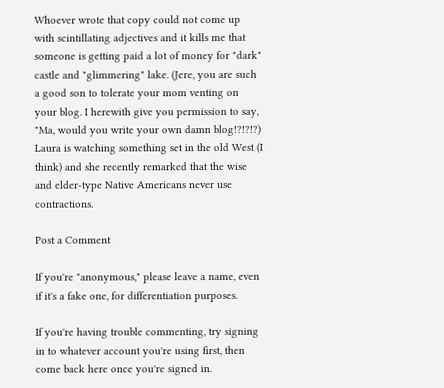Whoever wrote that copy could not come up with scintillating adjectives and it kills me that someone is getting paid a lot of money for "dark" castle and "glimmering" lake. (Jere, you are such a good son to tolerate your mom venting on your blog. I herewith give you permission to say, "Ma, would you write your own damn blog!?!?!?)
Laura is watching something set in the old West (I think) and she recently remarked that the wise and elder-type Native Americans never use contractions.

Post a Comment

If you're "anonymous," please leave a name, even if it's a fake one, for differentiation purposes.

If you're having trouble commenting, try signing in to whatever account you're using first, then come back here once you're signed in.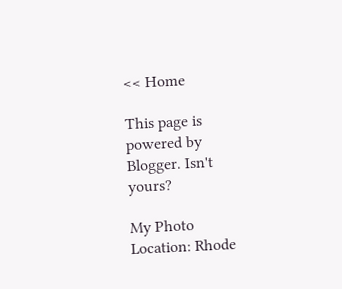<< Home

This page is powered by Blogger. Isn't yours?

My Photo
Location: Rhode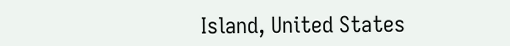Island, United States